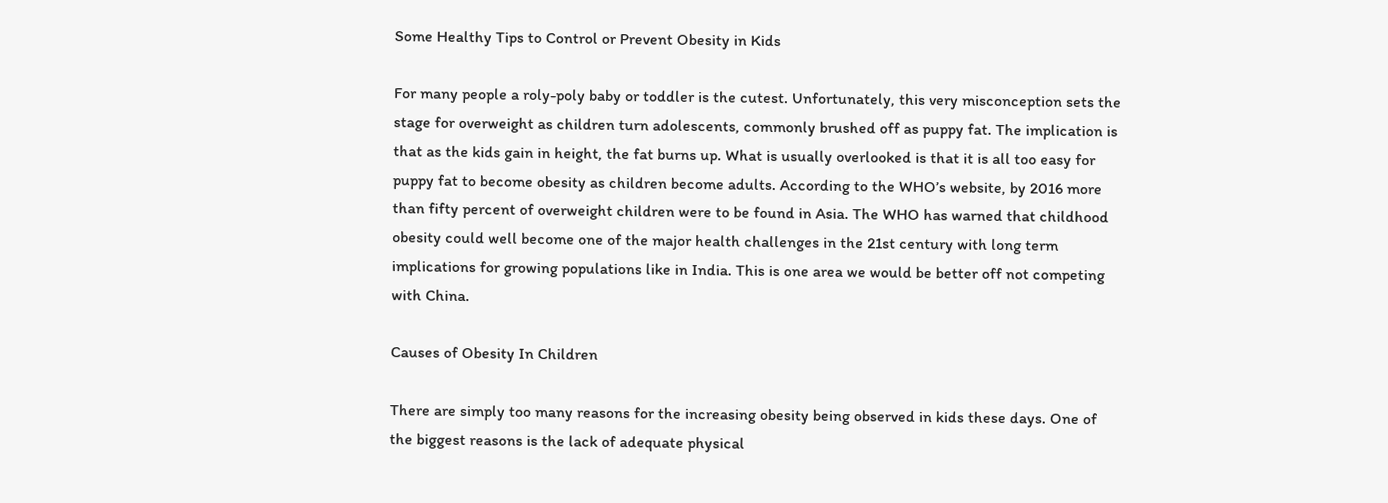Some Healthy Tips to Control or Prevent Obesity in Kids

For many people a roly-poly baby or toddler is the cutest. Unfortunately, this very misconception sets the stage for overweight as children turn adolescents, commonly brushed off as puppy fat. The implication is that as the kids gain in height, the fat burns up. What is usually overlooked is that it is all too easy for puppy fat to become obesity as children become adults. According to the WHO’s website, by 2016 more than fifty percent of overweight children were to be found in Asia. The WHO has warned that childhood obesity could well become one of the major health challenges in the 21st century with long term implications for growing populations like in India. This is one area we would be better off not competing with China.

Causes of Obesity In Children

There are simply too many reasons for the increasing obesity being observed in kids these days. One of the biggest reasons is the lack of adequate physical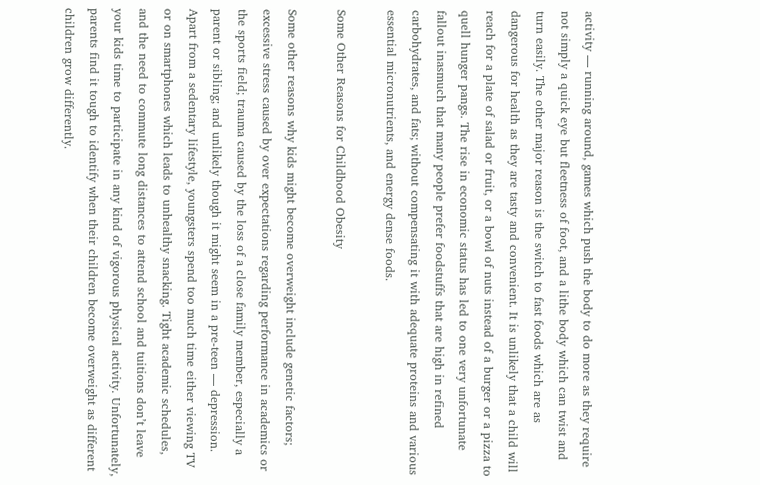activity — running around, games which push the body to do more as they require not simply a quick eye but fleetness of foot, and a lithe body which can twist and turn easily. The other major reason is the switch to fast foods which are as dangerous for health as they are tasty and convenient. It is unlikely that a child will reach for a plate of salad or fruit, or a bowl of nuts instead of a burger or a pizza to quell hunger pangs. The rise in economic status has led to one very unfortunate fallout inasmuch that many people prefer foodstuffs that are high in refined carbohydrates, and fats; without compensating it with adequate proteins and various essential micronutrients, and energy dense foods.

Some Other Reasons for Childhood Obesity

Some other reasons why kids might become overweight include genetic factors; excessive stress caused by over expectations regarding performance in academics or the sports field; trauma caused by the loss of a close family member, especially a parent or sibling; and unlikely though it might seem in a pre-teen — depression. Apart from a sedentary lifestyle, youngsters spend too much time either viewing TV or on smartphones which leads to unhealthy snacking. Tight academic schedules, and the need to commute long distances to attend school and tuitions don’t leave your kids time to participate in any kind of vigorous physical activity. Unfortunately, parents find it tough to identify when their children become overweight as different children grow differently.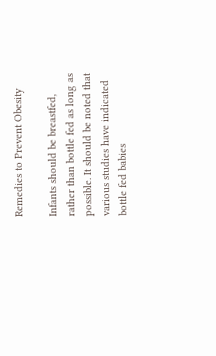Remedies to Prevent Obesity

Infants should be breastfed, rather than bottle fed as long as possible. It should be noted that various studies have indicated bottle fed babies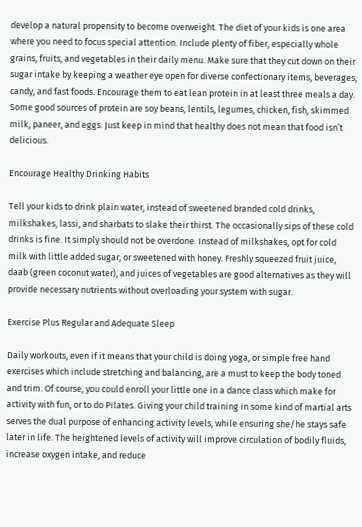develop a natural propensity to become overweight. The diet of your kids is one area where you need to focus special attention. Include plenty of fiber, especially whole grains, fruits, and vegetables in their daily menu. Make sure that they cut down on their sugar intake by keeping a weather eye open for diverse confectionary items, beverages, candy, and fast foods. Encourage them to eat lean protein in at least three meals a day. Some good sources of protein are soy beans, lentils, legumes, chicken, fish, skimmed milk, paneer, and eggs. Just keep in mind that healthy does not mean that food isn’t delicious.

Encourage Healthy Drinking Habits

Tell your kids to drink plain water, instead of sweetened branded cold drinks, milkshakes, lassi, and sharbats to slake their thirst. The occasionally sips of these cold drinks is fine. It simply should not be overdone. Instead of milkshakes, opt for cold milk with little added sugar, or sweetened with honey. Freshly squeezed fruit juice, daab (green coconut water), and juices of vegetables are good alternatives as they will provide necessary nutrients without overloading your system with sugar.

Exercise Plus Regular and Adequate Sleep

Daily workouts, even if it means that your child is doing yoga, or simple free hand exercises which include stretching and balancing, are a must to keep the body toned and trim. Of course, you could enroll your little one in a dance class which make for activity with fun, or to do Pilates. Giving your child training in some kind of martial arts serves the dual purpose of enhancing activity levels, while ensuring she/he stays safe later in life. The heightened levels of activity will improve circulation of bodily fluids, increase oxygen intake, and reduce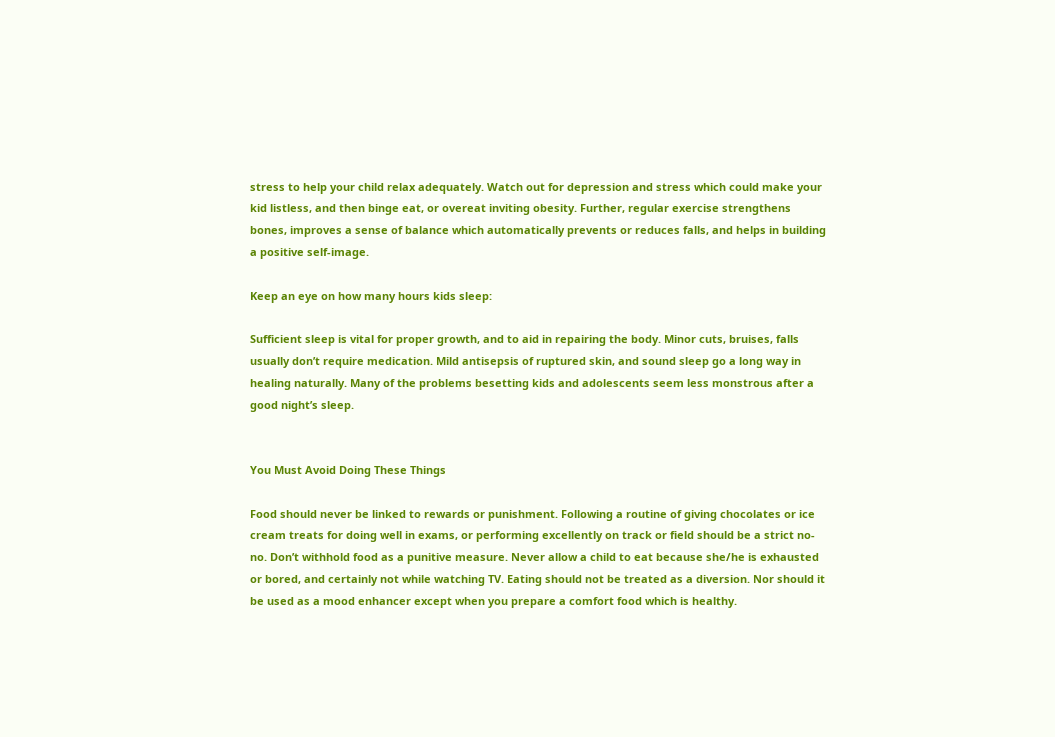stress to help your child relax adequately. Watch out for depression and stress which could make your kid listless, and then binge eat, or overeat inviting obesity. Further, regular exercise strengthens bones, improves a sense of balance which automatically prevents or reduces falls, and helps in building a positive self-image.

Keep an eye on how many hours kids sleep:

Sufficient sleep is vital for proper growth, and to aid in repairing the body. Minor cuts, bruises, falls usually don’t require medication. Mild antisepsis of ruptured skin, and sound sleep go a long way in healing naturally. Many of the problems besetting kids and adolescents seem less monstrous after a good night’s sleep.


You Must Avoid Doing These Things

Food should never be linked to rewards or punishment. Following a routine of giving chocolates or ice cream treats for doing well in exams, or performing excellently on track or field should be a strict no-no. Don’t withhold food as a punitive measure. Never allow a child to eat because she/he is exhausted or bored, and certainly not while watching TV. Eating should not be treated as a diversion. Nor should it be used as a mood enhancer except when you prepare a comfort food which is healthy.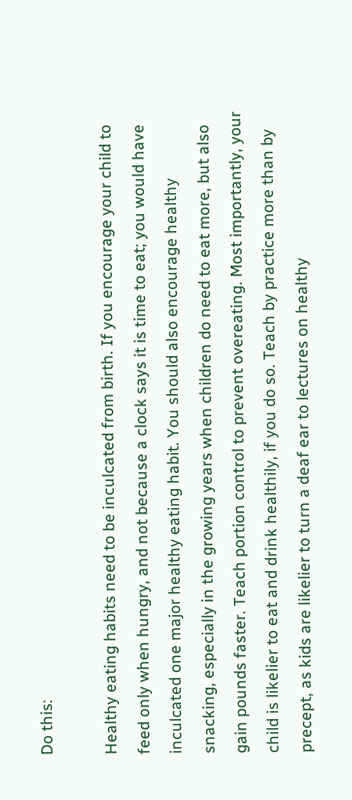Do this:

Healthy eating habits need to be inculcated from birth. If you encourage your child to feed only when hungry, and not because a clock says it is time to eat; you would have inculcated one major healthy eating habit. You should also encourage healthy snacking, especially in the growing years when children do need to eat more, but also gain pounds faster. Teach portion control to prevent overeating. Most importantly, your child is likelier to eat and drink healthily, if you do so. Teach by practice more than by precept, as kids are likelier to turn a deaf ear to lectures on healthy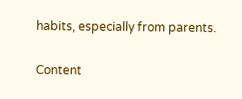habits, especially from parents.

Content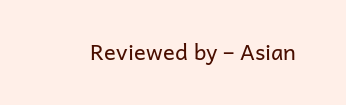Reviewed by – Asian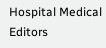Hospital Medical Editors